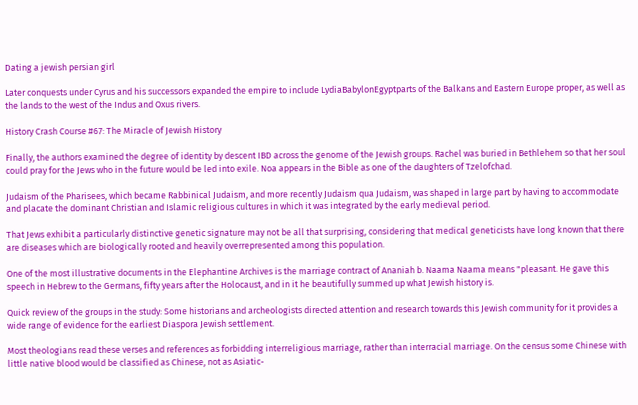Dating a jewish persian girl

Later conquests under Cyrus and his successors expanded the empire to include LydiaBabylonEgyptparts of the Balkans and Eastern Europe proper, as well as the lands to the west of the Indus and Oxus rivers.

History Crash Course #67: The Miracle of Jewish History

Finally, the authors examined the degree of identity by descent IBD across the genome of the Jewish groups. Rachel was buried in Bethlehem so that her soul could pray for the Jews who in the future would be led into exile. Noa appears in the Bible as one of the daughters of Tzelofchad.

Judaism of the Pharisees, which became Rabbinical Judaism, and more recently Judaism qua Judaism, was shaped in large part by having to accommodate and placate the dominant Christian and Islamic religious cultures in which it was integrated by the early medieval period.

That Jews exhibit a particularly distinctive genetic signature may not be all that surprising, considering that medical geneticists have long known that there are diseases which are biologically rooted and heavily overrepresented among this population.

One of the most illustrative documents in the Elephantine Archives is the marriage contract of Ananiah b. Naama Naama means "pleasant. He gave this speech in Hebrew to the Germans, fifty years after the Holocaust, and in it he beautifully summed up what Jewish history is.

Quick review of the groups in the study: Some historians and archeologists directed attention and research towards this Jewish community for it provides a wide range of evidence for the earliest Diaspora Jewish settlement.

Most theologians read these verses and references as forbidding interreligious marriage, rather than interracial marriage. On the census some Chinese with little native blood would be classified as Chinese, not as Asiatic-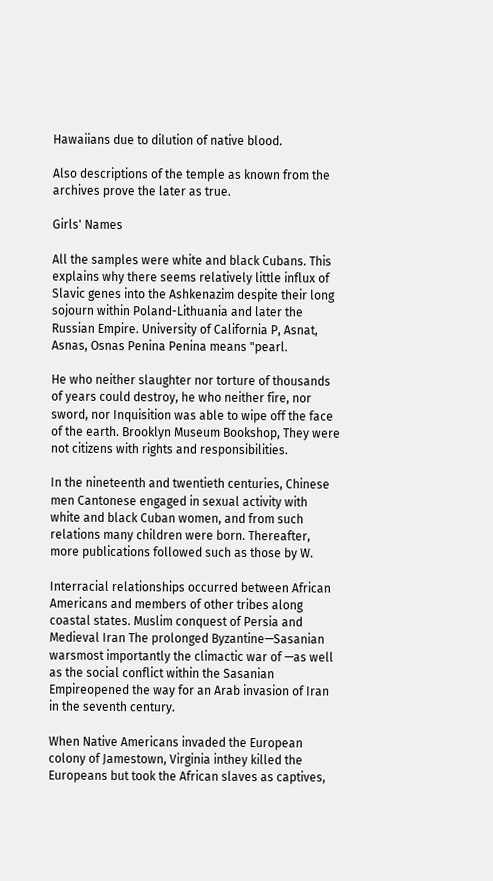Hawaiians due to dilution of native blood.

Also descriptions of the temple as known from the archives prove the later as true.

Girls' Names

All the samples were white and black Cubans. This explains why there seems relatively little influx of Slavic genes into the Ashkenazim despite their long sojourn within Poland-Lithuania and later the Russian Empire. University of California P, Asnat, Asnas, Osnas Penina Penina means "pearl.

He who neither slaughter nor torture of thousands of years could destroy, he who neither fire, nor sword, nor Inquisition was able to wipe off the face of the earth. Brooklyn Museum Bookshop, They were not citizens with rights and responsibilities.

In the nineteenth and twentieth centuries, Chinese men Cantonese engaged in sexual activity with white and black Cuban women, and from such relations many children were born. Thereafter, more publications followed such as those by W.

Interracial relationships occurred between African Americans and members of other tribes along coastal states. Muslim conquest of Persia and Medieval Iran The prolonged Byzantine—Sasanian warsmost importantly the climactic war of —as well as the social conflict within the Sasanian Empireopened the way for an Arab invasion of Iran in the seventh century.

When Native Americans invaded the European colony of Jamestown, Virginia inthey killed the Europeans but took the African slaves as captives,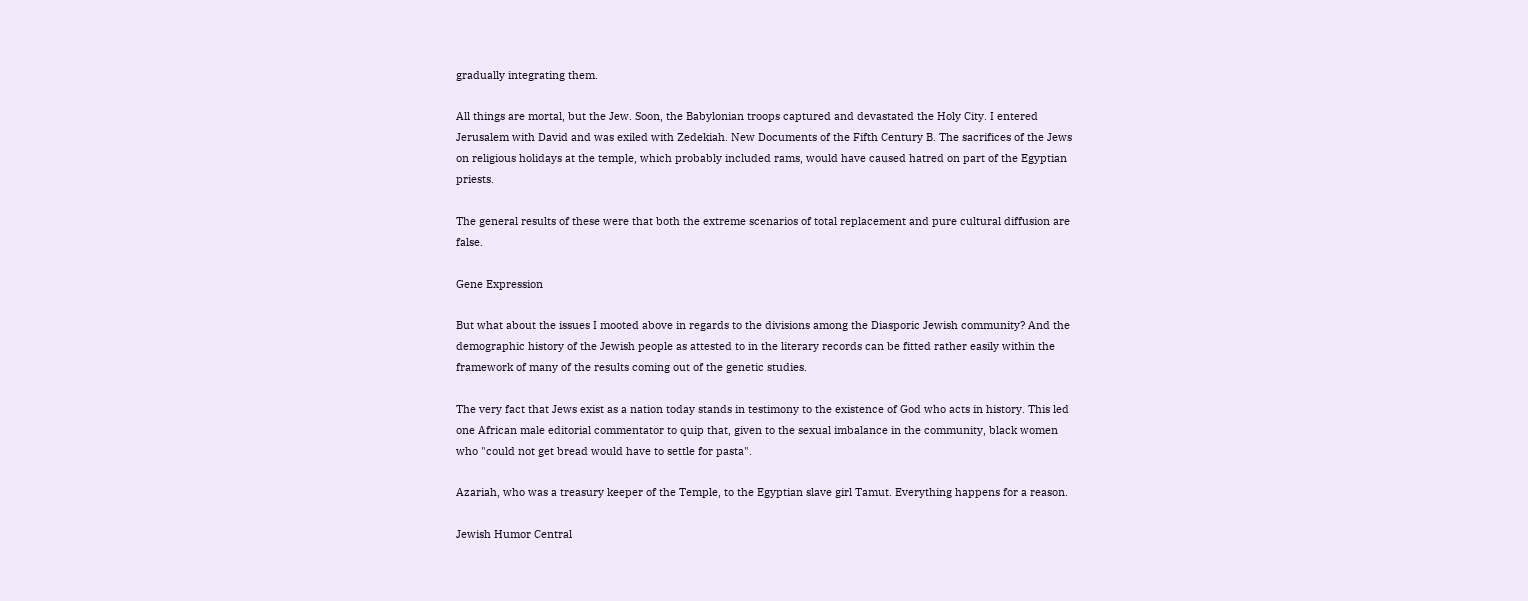gradually integrating them.

All things are mortal, but the Jew. Soon, the Babylonian troops captured and devastated the Holy City. I entered Jerusalem with David and was exiled with Zedekiah. New Documents of the Fifth Century B. The sacrifices of the Jews on religious holidays at the temple, which probably included rams, would have caused hatred on part of the Egyptian priests.

The general results of these were that both the extreme scenarios of total replacement and pure cultural diffusion are false.

Gene Expression

But what about the issues I mooted above in regards to the divisions among the Diasporic Jewish community? And the demographic history of the Jewish people as attested to in the literary records can be fitted rather easily within the framework of many of the results coming out of the genetic studies.

The very fact that Jews exist as a nation today stands in testimony to the existence of God who acts in history. This led one African male editorial commentator to quip that, given to the sexual imbalance in the community, black women who "could not get bread would have to settle for pasta".

Azariah, who was a treasury keeper of the Temple, to the Egyptian slave girl Tamut. Everything happens for a reason.

Jewish Humor Central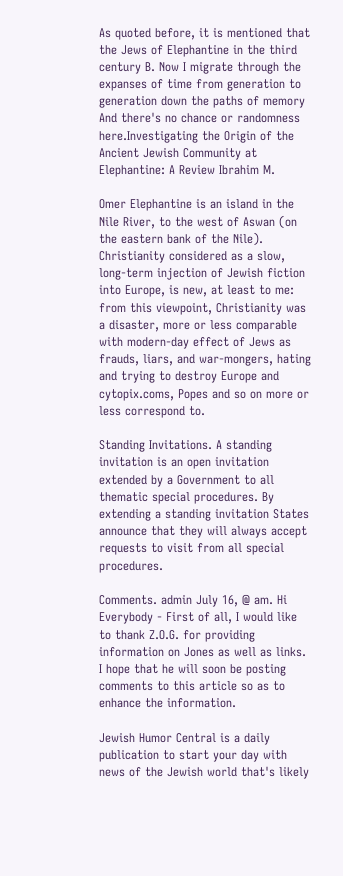As quoted before, it is mentioned that the Jews of Elephantine in the third century B. Now I migrate through the expanses of time from generation to generation down the paths of memory And there's no chance or randomness here.Investigating the Origin of the Ancient Jewish Community at Elephantine: A Review Ibrahim M.

Omer Elephantine is an island in the Nile River, to the west of Aswan (on the eastern bank of the Nile). Christianity considered as a slow, long-term injection of Jewish fiction into Europe, is new, at least to me: from this viewpoint, Christianity was a disaster, more or less comparable with modern-day effect of Jews as frauds, liars, and war-mongers, hating and trying to destroy Europe and cytopix.coms, Popes and so on more or less correspond to.

Standing Invitations. A standing invitation is an open invitation extended by a Government to all thematic special procedures. By extending a standing invitation States announce that they will always accept requests to visit from all special procedures.

Comments. admin July 16, @ am. Hi Everybody - First of all, I would like to thank Z.O.G. for providing information on Jones as well as links. I hope that he will soon be posting comments to this article so as to enhance the information.

Jewish Humor Central is a daily publication to start your day with news of the Jewish world that's likely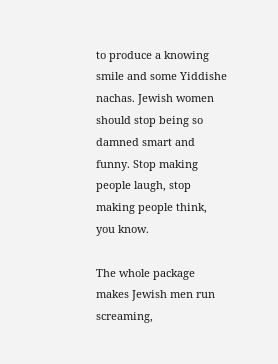to produce a knowing smile and some Yiddishe nachas. Jewish women should stop being so damned smart and funny. Stop making people laugh, stop making people think, you know.

The whole package makes Jewish men run screaming,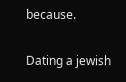because.

Dating a jewish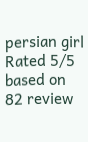persian girl
Rated 5/5 based on 82 review